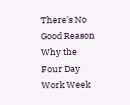There's No Good Reason Why the Four Day Work Week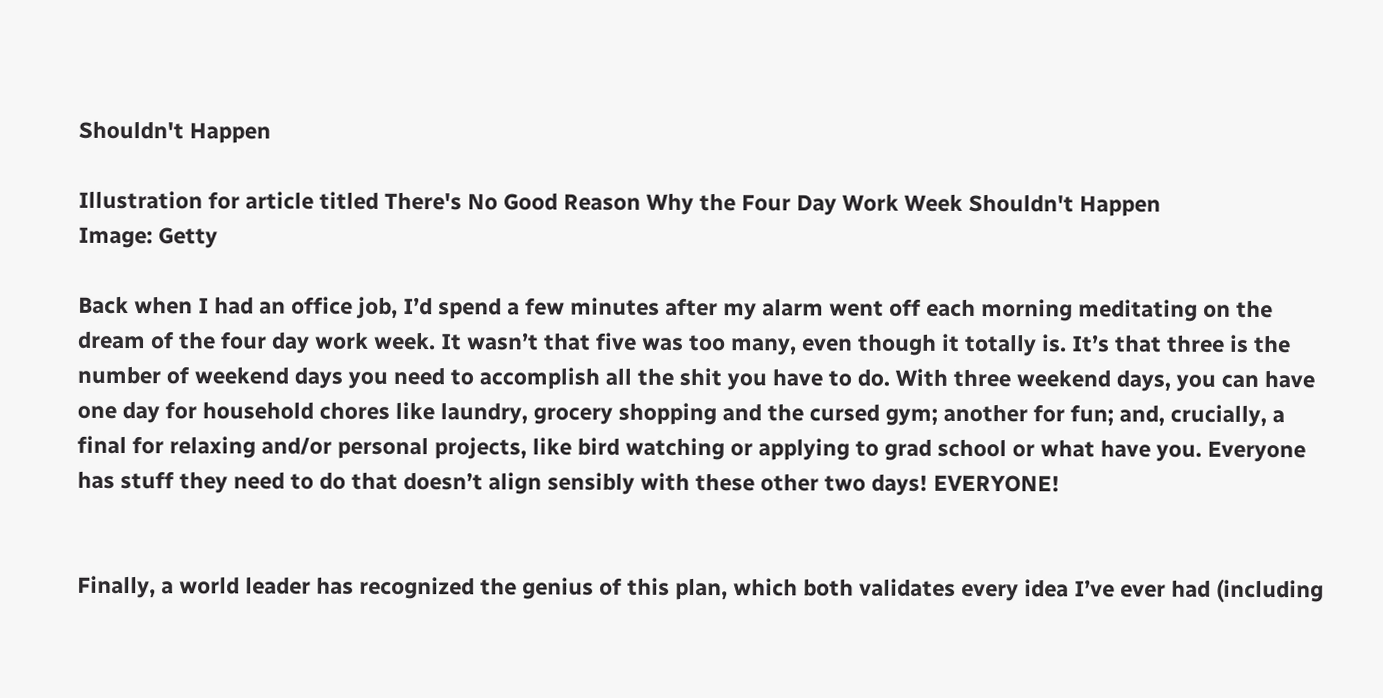Shouldn't Happen

Illustration for article titled There's No Good Reason Why the Four Day Work Week Shouldn't Happen
Image: Getty

Back when I had an office job, I’d spend a few minutes after my alarm went off each morning meditating on the dream of the four day work week. It wasn’t that five was too many, even though it totally is. It’s that three is the number of weekend days you need to accomplish all the shit you have to do. With three weekend days, you can have one day for household chores like laundry, grocery shopping and the cursed gym; another for fun; and, crucially, a final for relaxing and/or personal projects, like bird watching or applying to grad school or what have you. Everyone has stuff they need to do that doesn’t align sensibly with these other two days! EVERYONE!


Finally, a world leader has recognized the genius of this plan, which both validates every idea I’ve ever had (including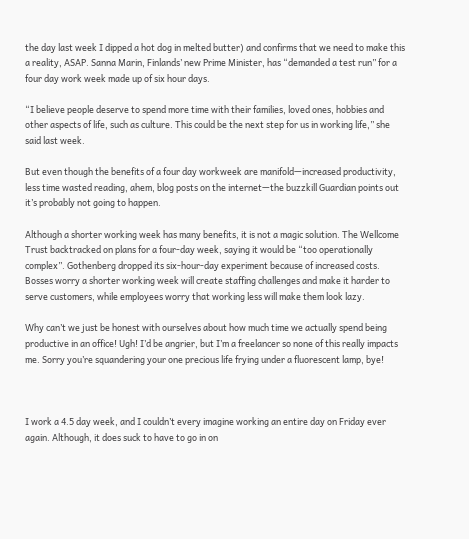the day last week I dipped a hot dog in melted butter) and confirms that we need to make this a reality, ASAP. Sanna Marin, Finlands’ new Prime Minister, has “demanded a test run” for a four day work week made up of six hour days.

“I believe people deserve to spend more time with their families, loved ones, hobbies and other aspects of life, such as culture. This could be the next step for us in working life,” she said last week.

But even though the benefits of a four day workweek are manifold—increased productivity, less time wasted reading, ahem, blog posts on the internet—the buzzkill Guardian points out it’s probably not going to happen.

Although a shorter working week has many benefits, it is not a magic solution. The Wellcome Trust backtracked on plans for a four-day week, saying it would be “too operationally complex”. Gothenberg dropped its six-hour-day experiment because of increased costs. Bosses worry a shorter working week will create staffing challenges and make it harder to serve customers, while employees worry that working less will make them look lazy.

Why can’t we just be honest with ourselves about how much time we actually spend being productive in an office! Ugh! I’d be angrier, but I’m a freelancer so none of this really impacts me. Sorry you’re squandering your one precious life frying under a fluorescent lamp, bye!



I work a 4.5 day week, and I couldn’t every imagine working an entire day on Friday ever again. Although, it does suck to have to go in on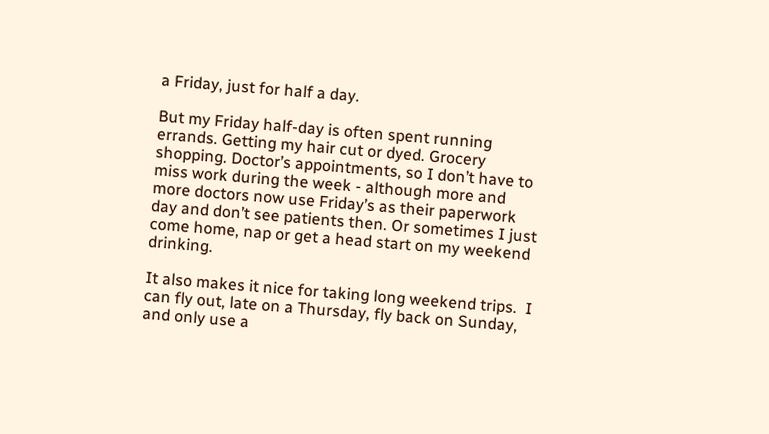a Friday, just for half a day.

But my Friday half-day is often spent running errands. Getting my hair cut or dyed. Grocery shopping. Doctor’s appointments, so I don’t have to miss work during the week - although more and more doctors now use Friday’s as their paperwork day and don’t see patients then. Or sometimes I just come home, nap or get a head start on my weekend drinking.

It also makes it nice for taking long weekend trips.  I can fly out, late on a Thursday, fly back on Sunday, and only use a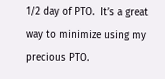1/2 day of PTO.  It’s a great way to minimize using my precious PTO.